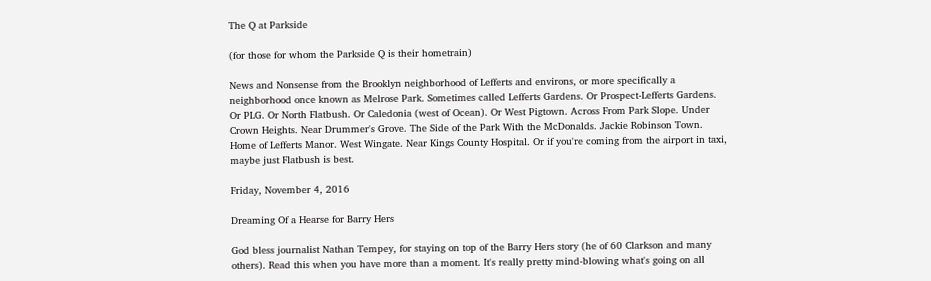The Q at Parkside

(for those for whom the Parkside Q is their hometrain)

News and Nonsense from the Brooklyn neighborhood of Lefferts and environs, or more specifically a neighborhood once known as Melrose Park. Sometimes called Lefferts Gardens. Or Prospect-Lefferts Gardens. Or PLG. Or North Flatbush. Or Caledonia (west of Ocean). Or West Pigtown. Across From Park Slope. Under Crown Heights. Near Drummer's Grove. The Side of the Park With the McDonalds. Jackie Robinson Town. Home of Lefferts Manor. West Wingate. Near Kings County Hospital. Or if you're coming from the airport in taxi, maybe just Flatbush is best.

Friday, November 4, 2016

Dreaming Of a Hearse for Barry Hers

God bless journalist Nathan Tempey, for staying on top of the Barry Hers story (he of 60 Clarkson and many others). Read this when you have more than a moment. It's really pretty mind-blowing what's going on all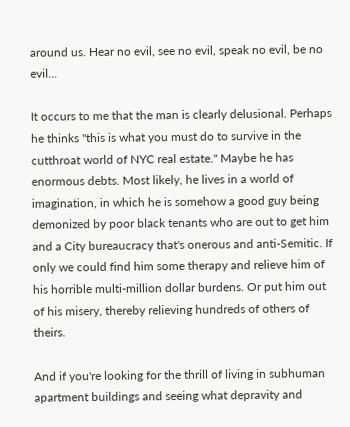around us. Hear no evil, see no evil, speak no evil, be no evil...

It occurs to me that the man is clearly delusional. Perhaps he thinks "this is what you must do to survive in the cutthroat world of NYC real estate." Maybe he has enormous debts. Most likely, he lives in a world of imagination, in which he is somehow a good guy being demonized by poor black tenants who are out to get him and a City bureaucracy that's onerous and anti-Semitic. If only we could find him some therapy and relieve him of his horrible multi-million dollar burdens. Or put him out of his misery, thereby relieving hundreds of others of theirs.

And if you're looking for the thrill of living in subhuman apartment buildings and seeing what depravity and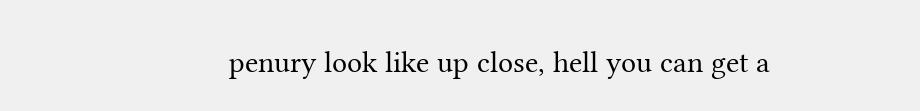penury look like up close, hell you can get a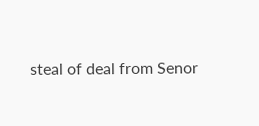steal of deal from Senor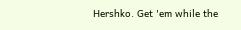Hershko. Get 'em while the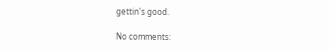gettin's good.

No comments: